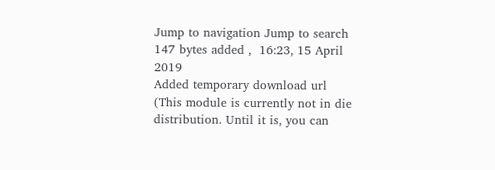Jump to navigation Jump to search
147 bytes added ,  16:23, 15 April 2019
Added temporary download url
(This module is currently not in die distribution. Until it is, you can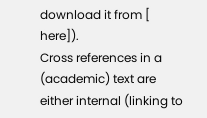download it from [ here]).
Cross references in a (academic) text are either internal (linking to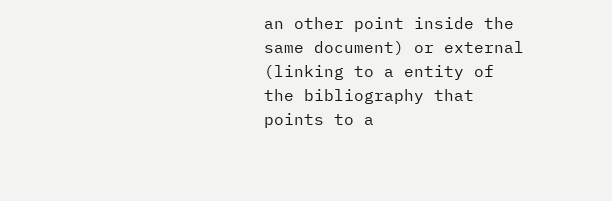an other point inside the same document) or external (linking to a entity of the bibliography that points to a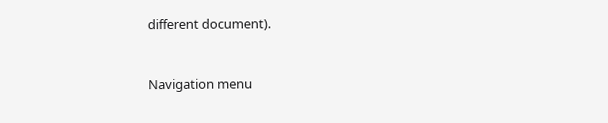different document).


Navigation menu